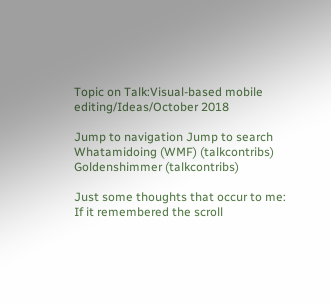Topic on Talk:Visual-based mobile editing/Ideas/October 2018

Jump to navigation Jump to search
Whatamidoing (WMF) (talkcontribs)
Goldenshimmer (talkcontribs)

Just some thoughts that occur to me: If it remembered the scroll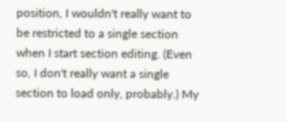position, I wouldn't really want to be restricted to a single section when I start section editing. (Even so, I don't really want a single section to load only, probably.) My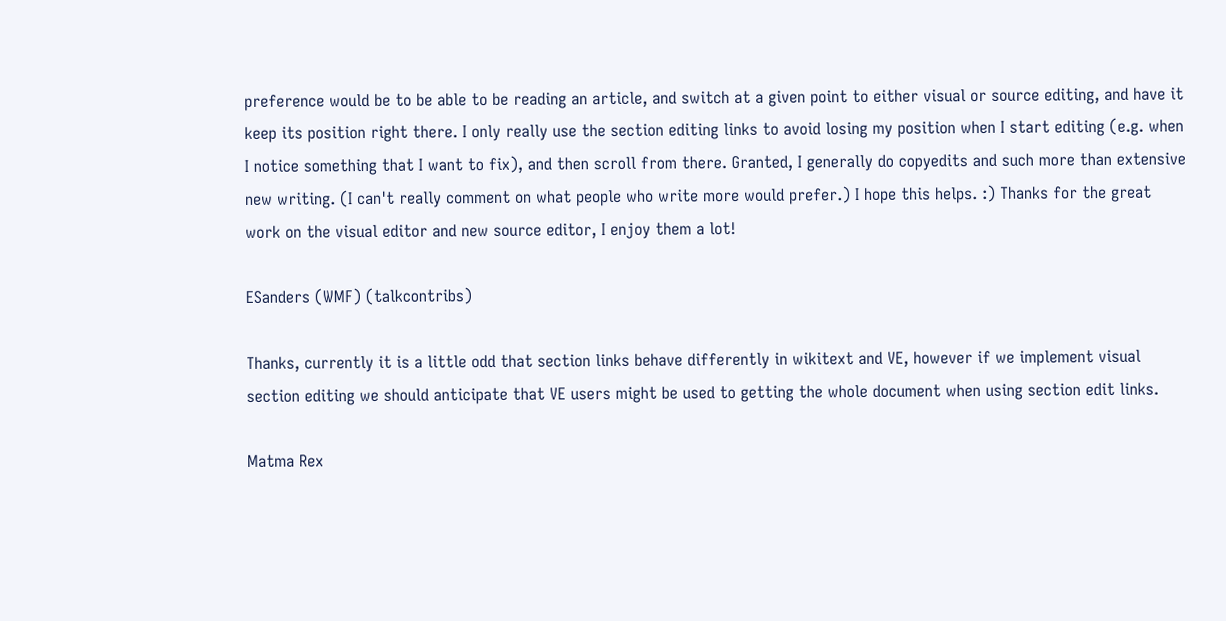preference would be to be able to be reading an article, and switch at a given point to either visual or source editing, and have it keep its position right there. I only really use the section editing links to avoid losing my position when I start editing (e.g. when I notice something that I want to fix), and then scroll from there. Granted, I generally do copyedits and such more than extensive new writing. (I can't really comment on what people who write more would prefer.) I hope this helps. :) Thanks for the great work on the visual editor and new source editor, I enjoy them a lot!

ESanders (WMF) (talkcontribs)

Thanks, currently it is a little odd that section links behave differently in wikitext and VE, however if we implement visual section editing we should anticipate that VE users might be used to getting the whole document when using section edit links.

Matma Rex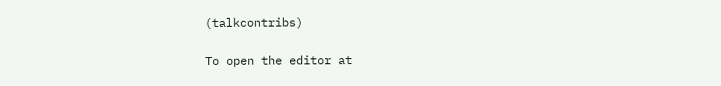(talkcontribs)

To open the editor at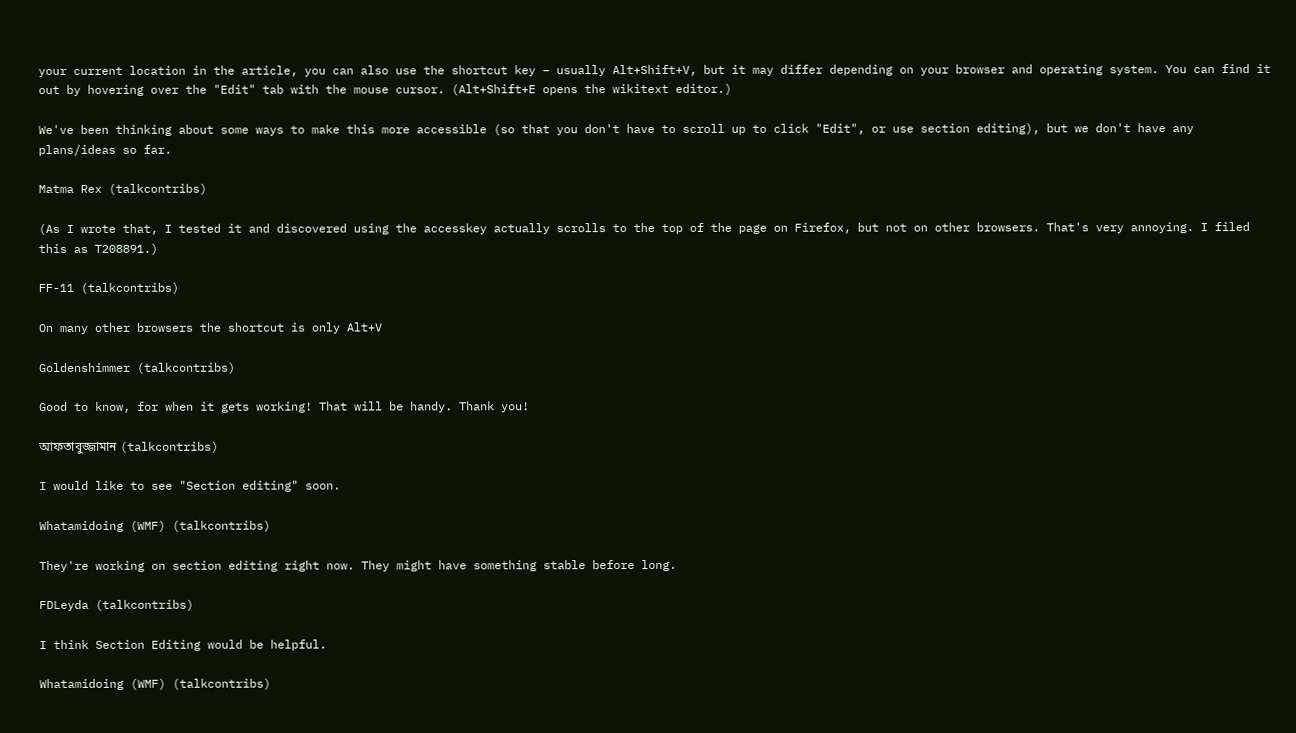your current location in the article, you can also use the shortcut key – usually Alt+Shift+V, but it may differ depending on your browser and operating system. You can find it out by hovering over the "Edit" tab with the mouse cursor. (Alt+Shift+E opens the wikitext editor.)

We've been thinking about some ways to make this more accessible (so that you don't have to scroll up to click "Edit", or use section editing), but we don't have any plans/ideas so far.

Matma Rex (talkcontribs)

(As I wrote that, I tested it and discovered using the accesskey actually scrolls to the top of the page on Firefox, but not on other browsers. That's very annoying. I filed this as T208891.)

FF-11 (talkcontribs)

On many other browsers the shortcut is only Alt+V

Goldenshimmer (talkcontribs)

Good to know, for when it gets working! That will be handy. Thank you!

আফতাবুজ্জামান (talkcontribs)

I would like to see "Section editing" soon.

Whatamidoing (WMF) (talkcontribs)

They're working on section editing right now. They might have something stable before long.

FDLeyda (talkcontribs)

I think Section Editing would be helpful.

Whatamidoing (WMF) (talkcontribs)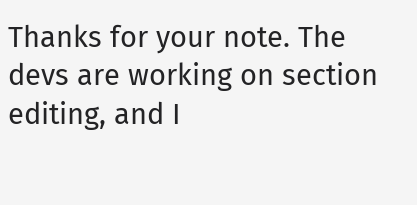Thanks for your note. The devs are working on section editing, and I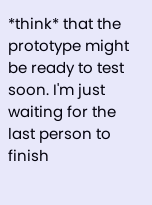*think* that the prototype might be ready to test soon. I'm just waiting for the last person to finish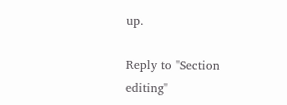up.

Reply to "Section editing"